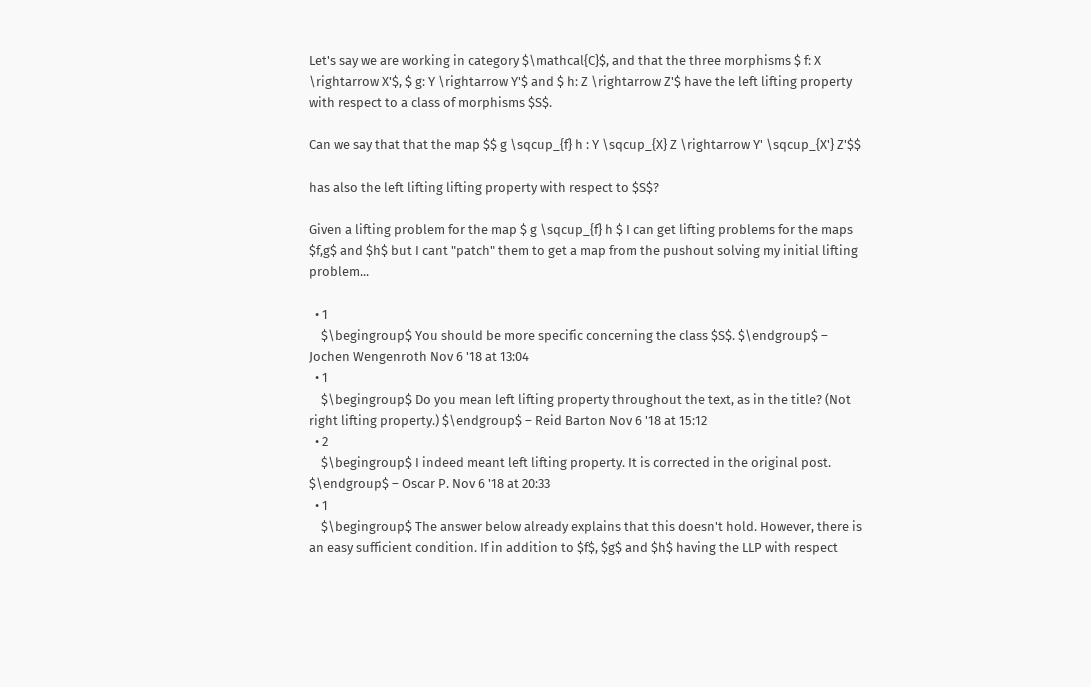Let's say we are working in category $\mathcal{C}$, and that the three morphisms $ f: X \rightarrow X'$, $ g: Y \rightarrow Y'$ and $ h: Z \rightarrow Z'$ have the left lifting property with respect to a class of morphisms $S$.

Can we say that that the map $$ g \sqcup_{f} h : Y \sqcup_{X} Z \rightarrow Y' \sqcup_{X'} Z'$$

has also the left lifting lifting property with respect to $S$?

Given a lifting problem for the map $ g \sqcup_{f} h $ I can get lifting problems for the maps $f,g$ and $h$ but I cant "patch" them to get a map from the pushout solving my initial lifting problem...

  • 1
    $\begingroup$ You should be more specific concerning the class $S$. $\endgroup$ – Jochen Wengenroth Nov 6 '18 at 13:04
  • 1
    $\begingroup$ Do you mean left lifting property throughout the text, as in the title? (Not right lifting property.) $\endgroup$ – Reid Barton Nov 6 '18 at 15:12
  • 2
    $\begingroup$ I indeed meant left lifting property. It is corrected in the original post. $\endgroup$ – Oscar P. Nov 6 '18 at 20:33
  • 1
    $\begingroup$ The answer below already explains that this doesn't hold. However, there is an easy sufficient condition. If in addition to $f$, $g$ and $h$ having the LLP with respect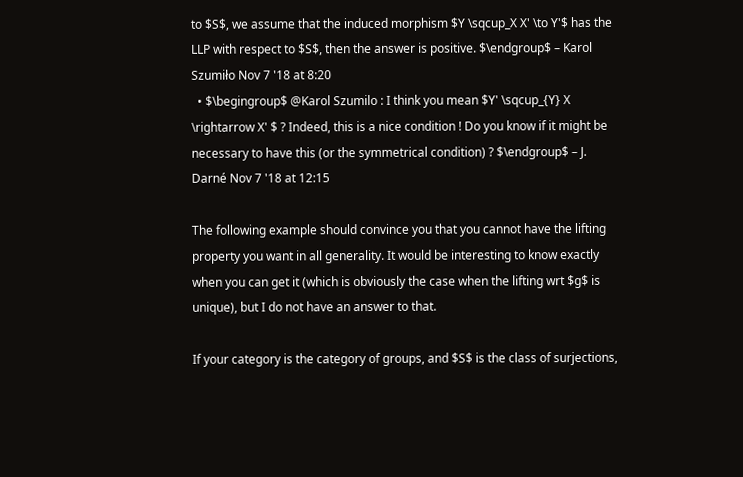to $S$, we assume that the induced morphism $Y \sqcup_X X' \to Y'$ has the LLP with respect to $S$, then the answer is positive. $\endgroup$ – Karol Szumiło Nov 7 '18 at 8:20
  • $\begingroup$ @Karol Szumilo : I think you mean $Y' \sqcup_{Y} X \rightarrow X' $ ? Indeed, this is a nice condition ! Do you know if it might be necessary to have this (or the symmetrical condition) ? $\endgroup$ – J. Darné Nov 7 '18 at 12:15

The following example should convince you that you cannot have the lifting property you want in all generality. It would be interesting to know exactly when you can get it (which is obviously the case when the lifting wrt $g$ is unique), but I do not have an answer to that.

If your category is the category of groups, and $S$ is the class of surjections,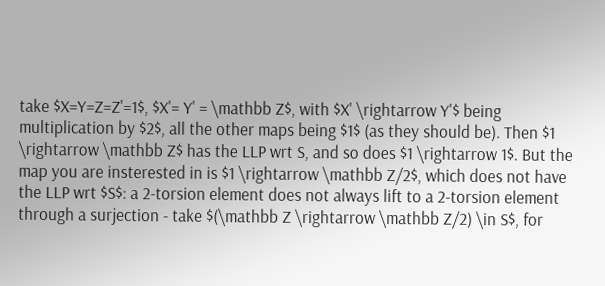take $X=Y=Z=Z'=1$, $X'= Y' = \mathbb Z$, with $X' \rightarrow Y'$ being multiplication by $2$, all the other maps being $1$ (as they should be). Then $1 \rightarrow \mathbb Z$ has the LLP wrt S, and so does $1 \rightarrow 1$. But the map you are insterested in is $1 \rightarrow \mathbb Z/2$, which does not have the LLP wrt $S$: a 2-torsion element does not always lift to a 2-torsion element through a surjection - take $(\mathbb Z \rightarrow \mathbb Z/2) \in S$, for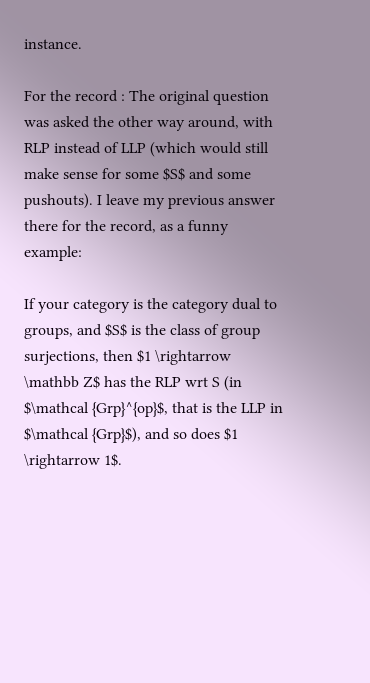instance.

For the record : The original question was asked the other way around, with RLP instead of LLP (which would still make sense for some $S$ and some pushouts). I leave my previous answer there for the record, as a funny example:

If your category is the category dual to groups, and $S$ is the class of group surjections, then $1 \rightarrow \mathbb Z$ has the RLP wrt S (in $\mathcal {Grp}^{op}$, that is the LLP in $\mathcal {Grp}$), and so does $1 \rightarrow 1$.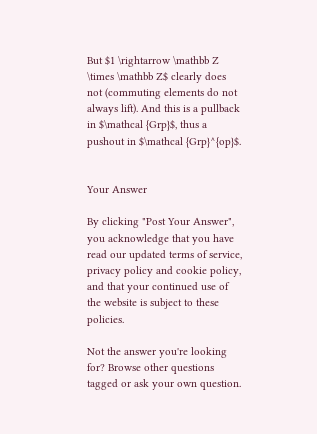But $1 \rightarrow \mathbb Z \times \mathbb Z$ clearly does not (commuting elements do not always lift). And this is a pullback in $\mathcal {Grp}$, thus a pushout in $\mathcal {Grp}^{op}$.


Your Answer

By clicking "Post Your Answer", you acknowledge that you have read our updated terms of service, privacy policy and cookie policy, and that your continued use of the website is subject to these policies.

Not the answer you're looking for? Browse other questions tagged or ask your own question.